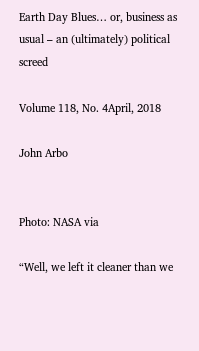Earth Day Blues… or, business as usual – an (ultimately) political screed

Volume 118, No. 4April, 2018

John Arbo


Photo: NASA via

“Well, we left it cleaner than we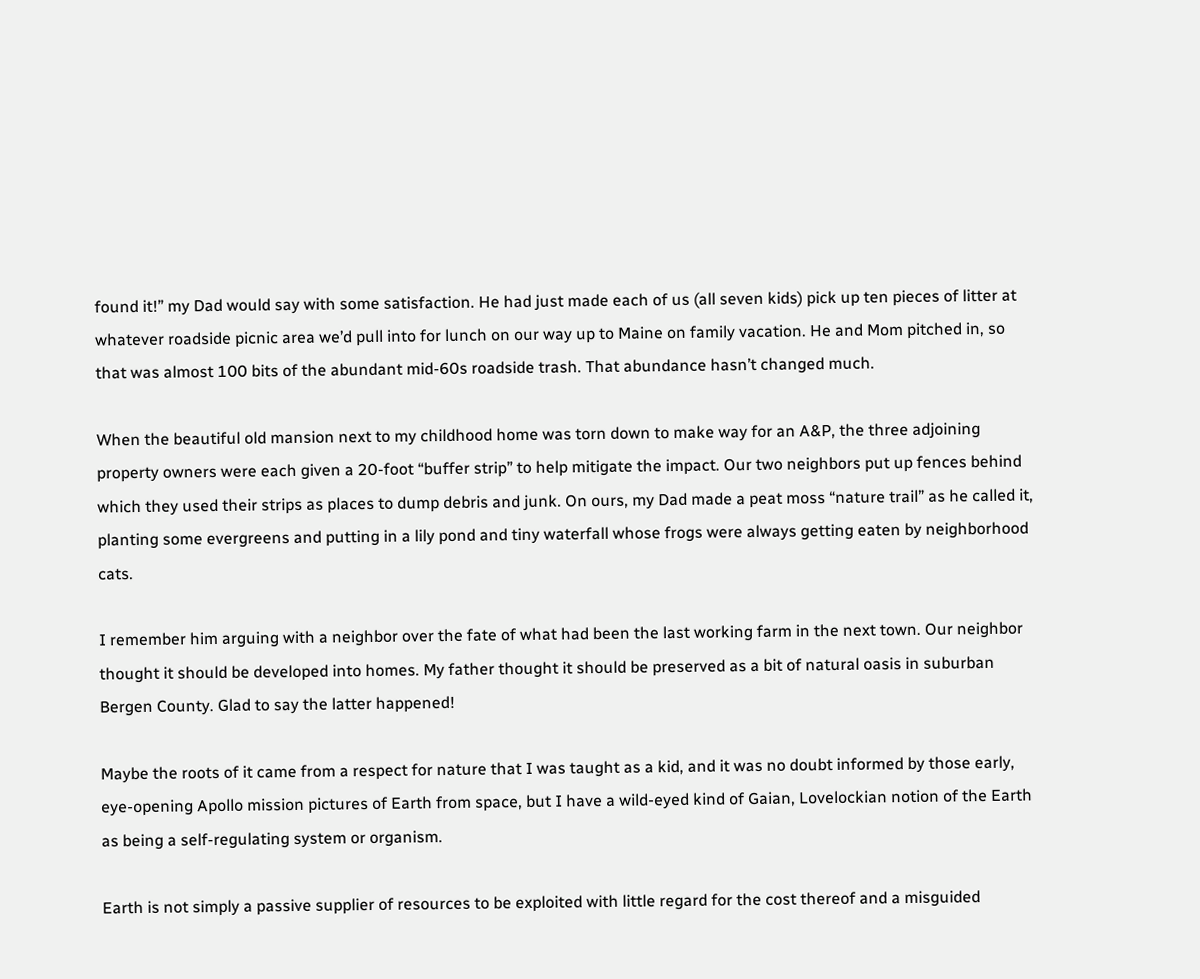found it!” my Dad would say with some satisfaction. He had just made each of us (all seven kids) pick up ten pieces of litter at whatever roadside picnic area we’d pull into for lunch on our way up to Maine on family vacation. He and Mom pitched in, so that was almost 100 bits of the abundant mid-60s roadside trash. That abundance hasn’t changed much.

When the beautiful old mansion next to my childhood home was torn down to make way for an A&P, the three adjoining property owners were each given a 20-foot “buffer strip” to help mitigate the impact. Our two neighbors put up fences behind which they used their strips as places to dump debris and junk. On ours, my Dad made a peat moss “nature trail” as he called it, planting some evergreens and putting in a lily pond and tiny waterfall whose frogs were always getting eaten by neighborhood cats.

I remember him arguing with a neighbor over the fate of what had been the last working farm in the next town. Our neighbor thought it should be developed into homes. My father thought it should be preserved as a bit of natural oasis in suburban Bergen County. Glad to say the latter happened!

Maybe the roots of it came from a respect for nature that I was taught as a kid, and it was no doubt informed by those early, eye-opening Apollo mission pictures of Earth from space, but I have a wild-eyed kind of Gaian, Lovelockian notion of the Earth as being a self-regulating system or organism.

Earth is not simply a passive supplier of resources to be exploited with little regard for the cost thereof and a misguided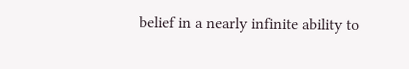belief in a nearly infinite ability to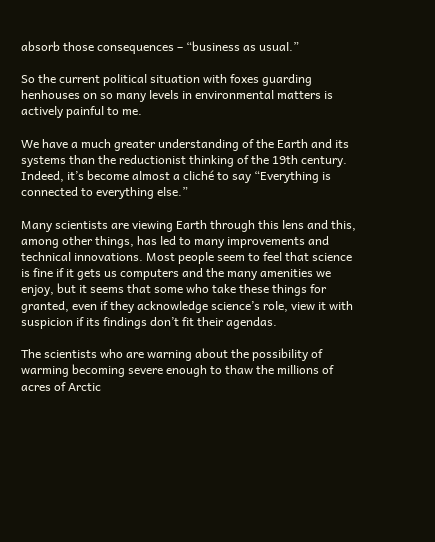absorb those consequences – “business as usual.”

So the current political situation with foxes guarding henhouses on so many levels in environmental matters is actively painful to me.

We have a much greater understanding of the Earth and its systems than the reductionist thinking of the 19th century. Indeed, it’s become almost a cliché to say “Everything is connected to everything else.”

Many scientists are viewing Earth through this lens and this, among other things, has led to many improvements and technical innovations. Most people seem to feel that science is fine if it gets us computers and the many amenities we enjoy, but it seems that some who take these things for granted, even if they acknowledge science’s role, view it with suspicion if its findings don’t fit their agendas.

The scientists who are warning about the possibility of warming becoming severe enough to thaw the millions of acres of Arctic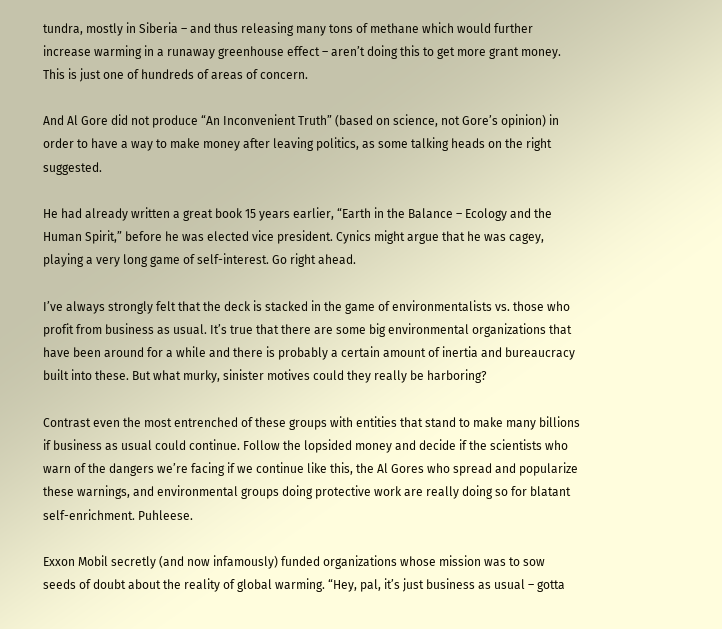tundra, mostly in Siberia – and thus releasing many tons of methane which would further increase warming in a runaway greenhouse effect – aren’t doing this to get more grant money. This is just one of hundreds of areas of concern.

And Al Gore did not produce “An Inconvenient Truth” (based on science, not Gore’s opinion) in order to have a way to make money after leaving politics, as some talking heads on the right suggested.

He had already written a great book 15 years earlier, “Earth in the Balance – Ecology and the Human Spirit,” before he was elected vice president. Cynics might argue that he was cagey, playing a very long game of self-interest. Go right ahead.

I’ve always strongly felt that the deck is stacked in the game of environmentalists vs. those who profit from business as usual. It’s true that there are some big environmental organizations that have been around for a while and there is probably a certain amount of inertia and bureaucracy built into these. But what murky, sinister motives could they really be harboring?

Contrast even the most entrenched of these groups with entities that stand to make many billions if business as usual could continue. Follow the lopsided money and decide if the scientists who warn of the dangers we’re facing if we continue like this, the Al Gores who spread and popularize these warnings, and environmental groups doing protective work are really doing so for blatant self-enrichment. Puhleese.

Exxon Mobil secretly (and now infamously) funded organizations whose mission was to sow seeds of doubt about the reality of global warming. “Hey, pal, it’s just business as usual – gotta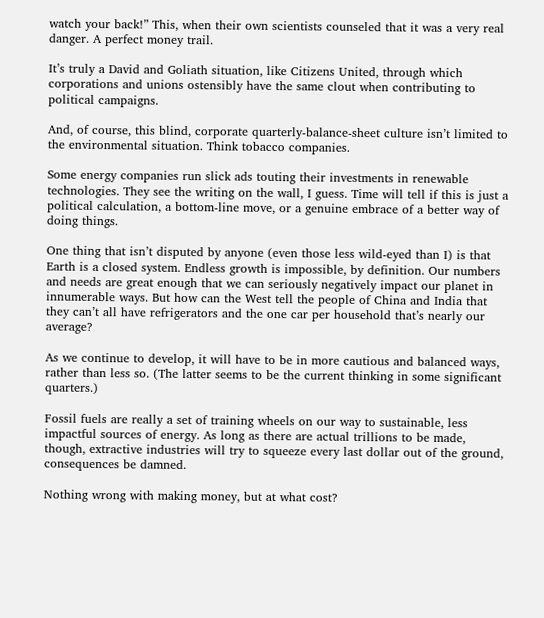watch your back!” This, when their own scientists counseled that it was a very real danger. A perfect money trail.

It’s truly a David and Goliath situation, like Citizens United, through which corporations and unions ostensibly have the same clout when contributing to political campaigns.

And, of course, this blind, corporate quarterly-balance-sheet culture isn’t limited to the environmental situation. Think tobacco companies.

Some energy companies run slick ads touting their investments in renewable technologies. They see the writing on the wall, I guess. Time will tell if this is just a political calculation, a bottom-line move, or a genuine embrace of a better way of doing things.

One thing that isn’t disputed by anyone (even those less wild-eyed than I) is that Earth is a closed system. Endless growth is impossible, by definition. Our numbers and needs are great enough that we can seriously negatively impact our planet in innumerable ways. But how can the West tell the people of China and India that they can’t all have refrigerators and the one car per household that’s nearly our average?

As we continue to develop, it will have to be in more cautious and balanced ways, rather than less so. (The latter seems to be the current thinking in some significant quarters.)

Fossil fuels are really a set of training wheels on our way to sustainable, less impactful sources of energy. As long as there are actual trillions to be made, though, extractive industries will try to squeeze every last dollar out of the ground, consequences be damned.

Nothing wrong with making money, but at what cost?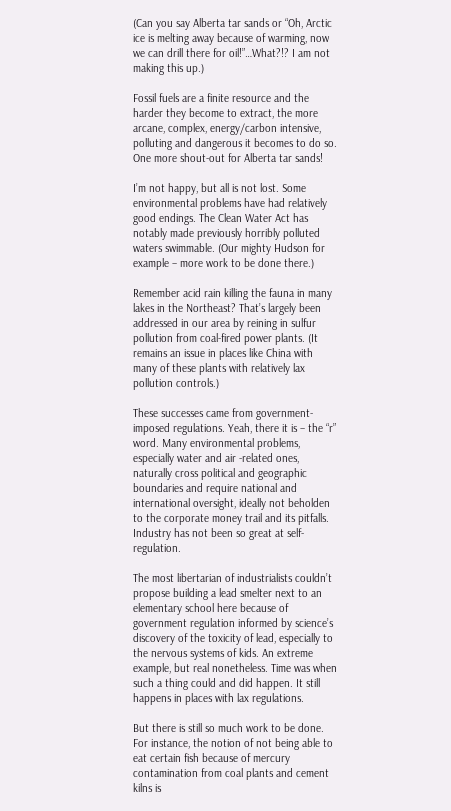(Can you say Alberta tar sands or “Oh, Arctic ice is melting away because of warming, now we can drill there for oil!”…What?!? I am not making this up.)

Fossil fuels are a finite resource and the harder they become to extract, the more arcane, complex, energy/carbon intensive, polluting and dangerous it becomes to do so. One more shout-out for Alberta tar sands!

I’m not happy, but all is not lost. Some environmental problems have had relatively good endings. The Clean Water Act has notably made previously horribly polluted waters swimmable. (Our mighty Hudson for example – more work to be done there.)

Remember acid rain killing the fauna in many lakes in the Northeast? That’s largely been addressed in our area by reining in sulfur pollution from coal-fired power plants. (It remains an issue in places like China with many of these plants with relatively lax pollution controls.)

These successes came from government-imposed regulations. Yeah, there it is – the “r” word. Many environmental problems, especially water and air -related ones, naturally cross political and geographic boundaries and require national and international oversight, ideally not beholden to the corporate money trail and its pitfalls. Industry has not been so great at self-regulation.

The most libertarian of industrialists couldn’t propose building a lead smelter next to an elementary school here because of government regulation informed by science’s discovery of the toxicity of lead, especially to the nervous systems of kids. An extreme example, but real nonetheless. Time was when such a thing could and did happen. It still happens in places with lax regulations.

But there is still so much work to be done. For instance, the notion of not being able to eat certain fish because of mercury contamination from coal plants and cement kilns is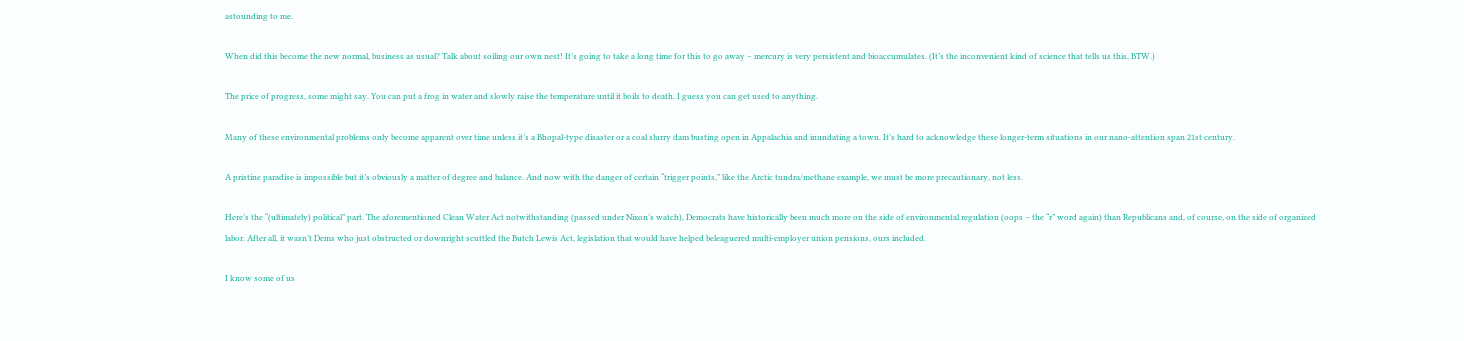astounding to me.

When did this become the new normal, business as usual? Talk about soiling our own nest! It’s going to take a long time for this to go away – mercury is very persistent and bioaccumulates. (It’s the inconvenient kind of science that tells us this, BTW.)

The price of progress, some might say. You can put a frog in water and slowly raise the temperature until it boils to death. I guess you can get used to anything.

Many of these environmental problems only become apparent over time unless it’s a Bhopal-type disaster or a coal slurry dam busting open in Appalachia and inundating a town. It’s hard to acknowledge these longer-term situations in our nano-attention span 21st century.

A pristine paradise is impossible but it’s obviously a matter of degree and balance. And now with the danger of certain “trigger points,” like the Arctic tundra/methane example, we must be more precautionary, not less.

Here’s the “(ultimately) political” part. The aforementioned Clean Water Act notwithstanding (passed under Nixon’s watch), Democrats have historically been much more on the side of environmental regulation (oops – the “r” word again) than Republicans and, of course, on the side of organized labor. After all, it wasn’t Dems who just obstructed or downright scuttled the Butch Lewis Act, legislation that would have helped beleaguered multi-employer union pensions, ours included.

I know some of us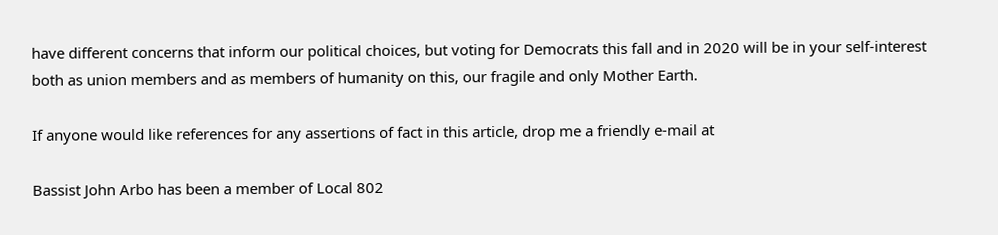have different concerns that inform our political choices, but voting for Democrats this fall and in 2020 will be in your self-interest both as union members and as members of humanity on this, our fragile and only Mother Earth.

If anyone would like references for any assertions of fact in this article, drop me a friendly e-mail at

Bassist John Arbo has been a member of Local 802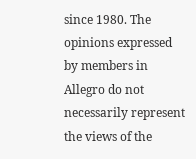since 1980. The opinions expressed by members in Allegro do not necessarily represent the views of the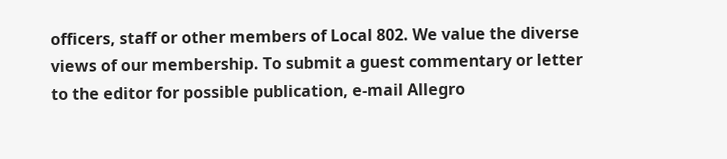officers, staff or other members of Local 802. We value the diverse views of our membership. To submit a guest commentary or letter to the editor for possible publication, e-mail Allegro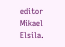editor Mikael Elsila.